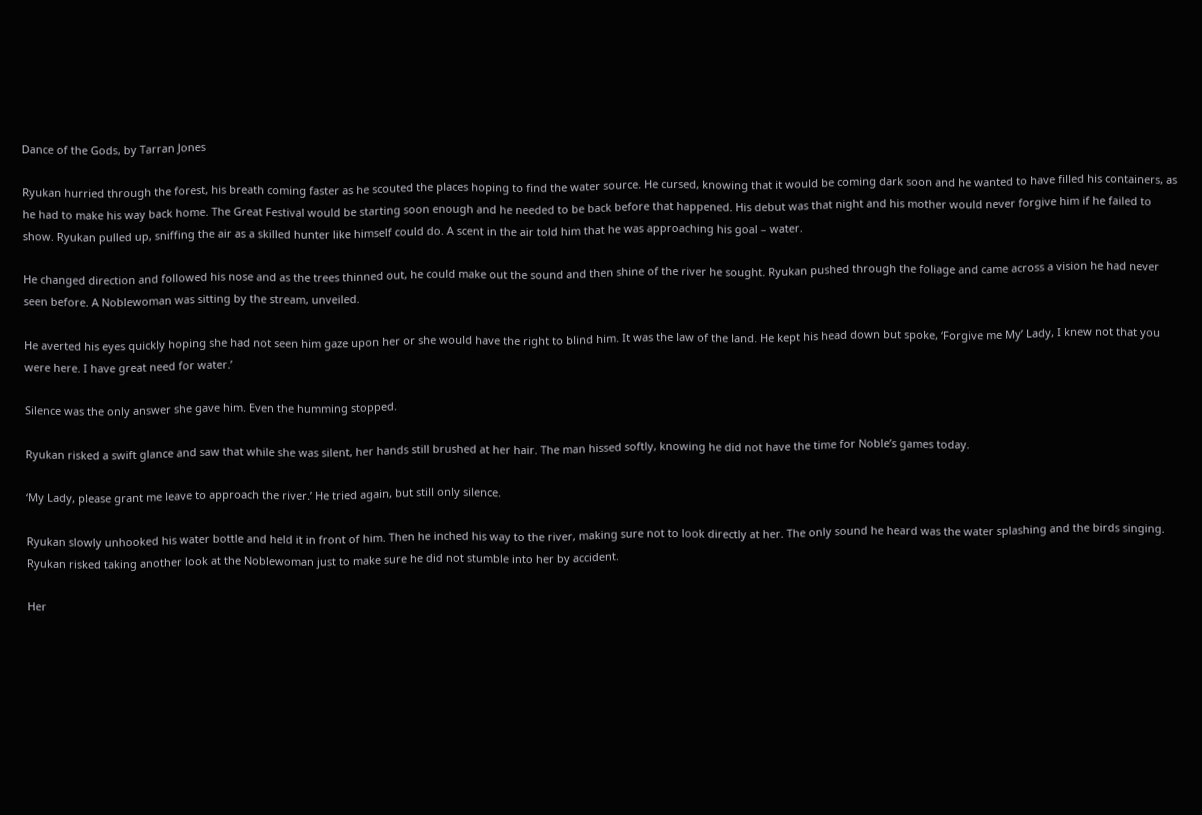Dance of the Gods, by Tarran Jones

Ryukan hurried through the forest, his breath coming faster as he scouted the places hoping to find the water source. He cursed, knowing that it would be coming dark soon and he wanted to have filled his containers, as he had to make his way back home. The Great Festival would be starting soon enough and he needed to be back before that happened. His debut was that night and his mother would never forgive him if he failed to show. Ryukan pulled up, sniffing the air as a skilled hunter like himself could do. A scent in the air told him that he was approaching his goal – water.

He changed direction and followed his nose and as the trees thinned out, he could make out the sound and then shine of the river he sought. Ryukan pushed through the foliage and came across a vision he had never seen before. A Noblewoman was sitting by the stream, unveiled.

He averted his eyes quickly hoping she had not seen him gaze upon her or she would have the right to blind him. It was the law of the land. He kept his head down but spoke, ‘Forgive me My’ Lady, I knew not that you were here. I have great need for water.’

Silence was the only answer she gave him. Even the humming stopped.

Ryukan risked a swift glance and saw that while she was silent, her hands still brushed at her hair. The man hissed softly, knowing he did not have the time for Noble’s games today.

‘My Lady, please grant me leave to approach the river.’ He tried again, but still only silence.

Ryukan slowly unhooked his water bottle and held it in front of him. Then he inched his way to the river, making sure not to look directly at her. The only sound he heard was the water splashing and the birds singing. Ryukan risked taking another look at the Noblewoman just to make sure he did not stumble into her by accident.

Her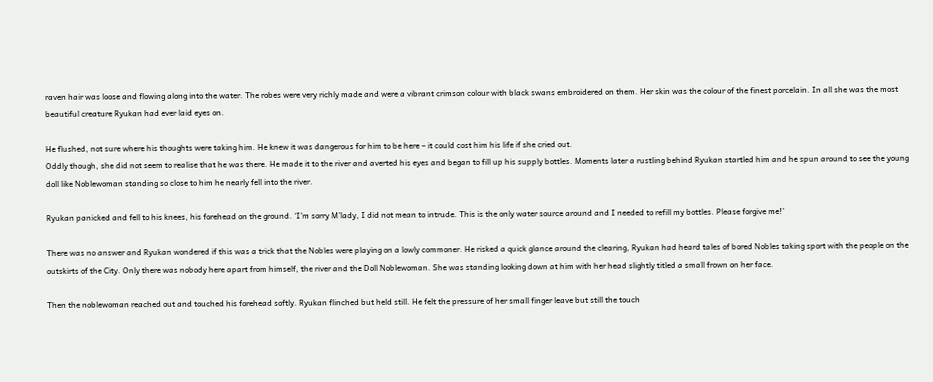raven hair was loose and flowing along into the water. The robes were very richly made and were a vibrant crimson colour with black swans embroidered on them. Her skin was the colour of the finest porcelain. In all she was the most beautiful creature Ryukan had ever laid eyes on.

He flushed, not sure where his thoughts were taking him. He knew it was dangerous for him to be here – it could cost him his life if she cried out.
Oddly though, she did not seem to realise that he was there. He made it to the river and averted his eyes and began to fill up his supply bottles. Moments later a rustling behind Ryukan startled him and he spun around to see the young doll like Noblewoman standing so close to him he nearly fell into the river.

Ryukan panicked and fell to his knees, his forehead on the ground. ‘I’m sorry M’lady, I did not mean to intrude. This is the only water source around and I needed to refill my bottles. Please forgive me!’

There was no answer and Ryukan wondered if this was a trick that the Nobles were playing on a lowly commoner. He risked a quick glance around the clearing, Ryukan had heard tales of bored Nobles taking sport with the people on the outskirts of the City. Only there was nobody here apart from himself, the river and the Doll Noblewoman. She was standing looking down at him with her head slightly titled a small frown on her face.

Then the noblewoman reached out and touched his forehead softly. Ryukan flinched but held still. He felt the pressure of her small finger leave but still the touch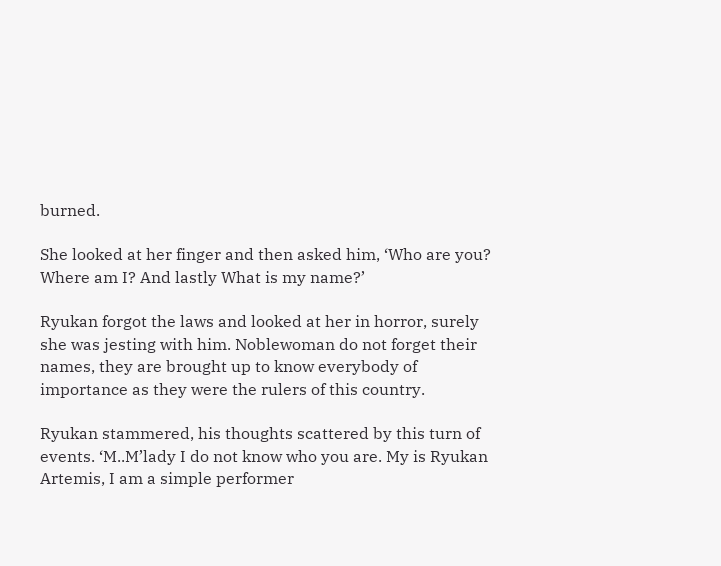burned.

She looked at her finger and then asked him, ‘Who are you? Where am I? And lastly What is my name?’

Ryukan forgot the laws and looked at her in horror, surely she was jesting with him. Noblewoman do not forget their names, they are brought up to know everybody of importance as they were the rulers of this country.

Ryukan stammered, his thoughts scattered by this turn of events. ‘M..M’lady I do not know who you are. My is Ryukan Artemis, I am a simple performer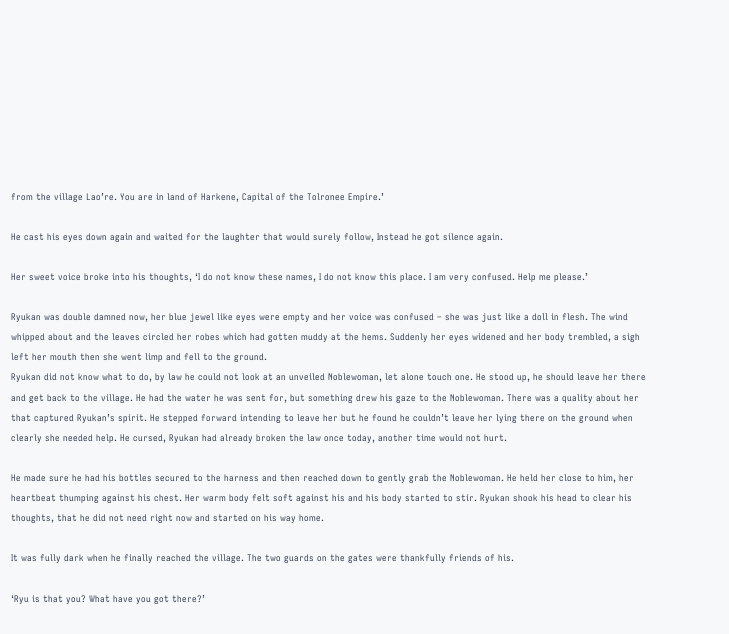from the village Lao’re. You are in land of Harkene, Capital of the Tolronee Empire.’

He cast his eyes down again and waited for the laughter that would surely follow, Instead he got silence again.

Her sweet voice broke into his thoughts, ‘I do not know these names, I do not know this place. I am very confused. Help me please.’

Ryukan was double damned now, her blue jewel like eyes were empty and her voice was confused – she was just like a doll in flesh. The wind whipped about and the leaves circled her robes which had gotten muddy at the hems. Suddenly her eyes widened and her body trembled, a sigh left her mouth then she went limp and fell to the ground.
Ryukan did not know what to do, by law he could not look at an unveiled Noblewoman, let alone touch one. He stood up, he should leave her there and get back to the village. He had the water he was sent for, but something drew his gaze to the Noblewoman. There was a quality about her that captured Ryukan’s spirit. He stepped forward intending to leave her but he found he couldn’t leave her lying there on the ground when clearly she needed help. He cursed, Ryukan had already broken the law once today, another time would not hurt.

He made sure he had his bottles secured to the harness and then reached down to gently grab the Noblewoman. He held her close to him, her heartbeat thumping against his chest. Her warm body felt soft against his and his body started to stir. Ryukan shook his head to clear his thoughts, that he did not need right now and started on his way home.

It was fully dark when he finally reached the village. The two guards on the gates were thankfully friends of his.

‘Ryu is that you? What have you got there?’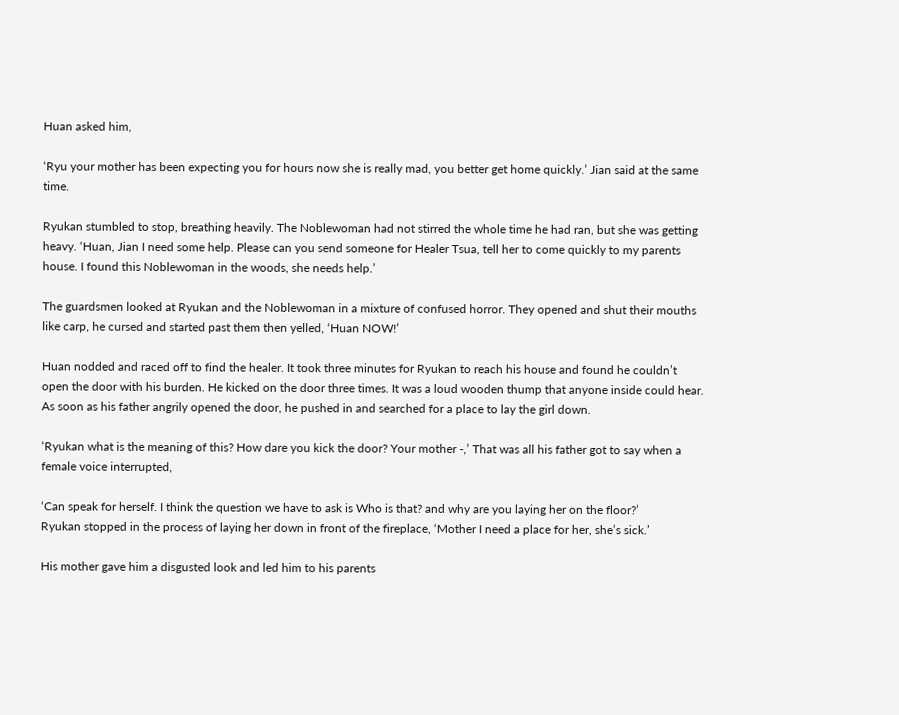Huan asked him,

‘Ryu your mother has been expecting you for hours now she is really mad, you better get home quickly.’ Jian said at the same time.

Ryukan stumbled to stop, breathing heavily. The Noblewoman had not stirred the whole time he had ran, but she was getting heavy. ‘Huan, Jian I need some help. Please can you send someone for Healer Tsua, tell her to come quickly to my parents house. I found this Noblewoman in the woods, she needs help.’

The guardsmen looked at Ryukan and the Noblewoman in a mixture of confused horror. They opened and shut their mouths like carp, he cursed and started past them then yelled, ‘Huan NOW!’

Huan nodded and raced off to find the healer. It took three minutes for Ryukan to reach his house and found he couldn’t open the door with his burden. He kicked on the door three times. It was a loud wooden thump that anyone inside could hear. As soon as his father angrily opened the door, he pushed in and searched for a place to lay the girl down.

‘Ryukan what is the meaning of this? How dare you kick the door? Your mother -,’ That was all his father got to say when a female voice interrupted,

‘Can speak for herself. I think the question we have to ask is Who is that? and why are you laying her on the floor?’
Ryukan stopped in the process of laying her down in front of the fireplace, ‘Mother I need a place for her, she’s sick.’

His mother gave him a disgusted look and led him to his parents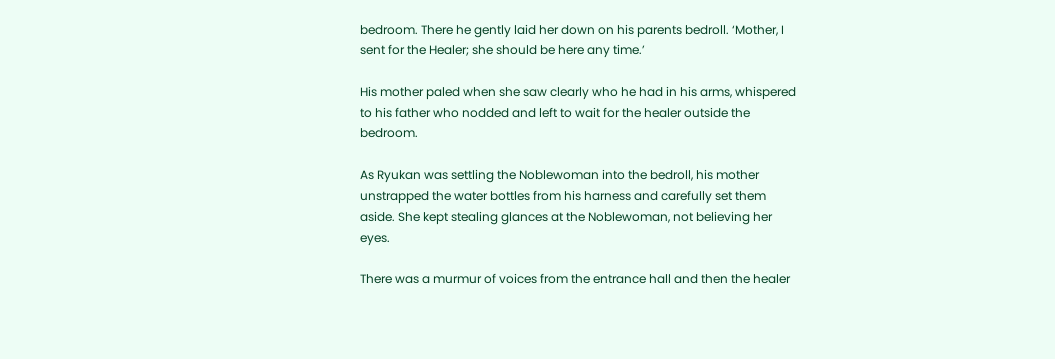bedroom. There he gently laid her down on his parents bedroll. ‘Mother, I sent for the Healer; she should be here any time.’

His mother paled when she saw clearly who he had in his arms, whispered to his father who nodded and left to wait for the healer outside the bedroom.

As Ryukan was settling the Noblewoman into the bedroll, his mother unstrapped the water bottles from his harness and carefully set them aside. She kept stealing glances at the Noblewoman, not believing her eyes.

There was a murmur of voices from the entrance hall and then the healer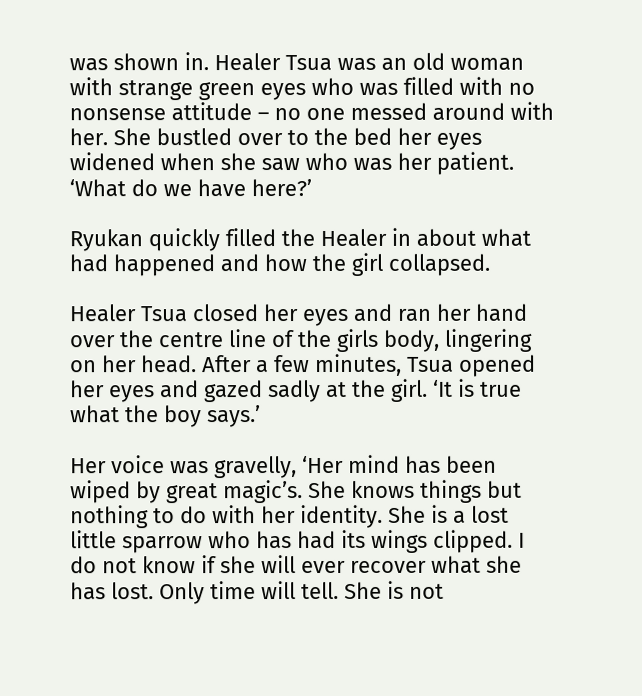was shown in. Healer Tsua was an old woman with strange green eyes who was filled with no nonsense attitude – no one messed around with her. She bustled over to the bed her eyes widened when she saw who was her patient. ‘What do we have here?’

Ryukan quickly filled the Healer in about what had happened and how the girl collapsed.

Healer Tsua closed her eyes and ran her hand over the centre line of the girls body, lingering on her head. After a few minutes, Tsua opened her eyes and gazed sadly at the girl. ‘It is true what the boy says.’

Her voice was gravelly, ‘Her mind has been wiped by great magic’s. She knows things but nothing to do with her identity. She is a lost little sparrow who has had its wings clipped. I do not know if she will ever recover what she has lost. Only time will tell. She is not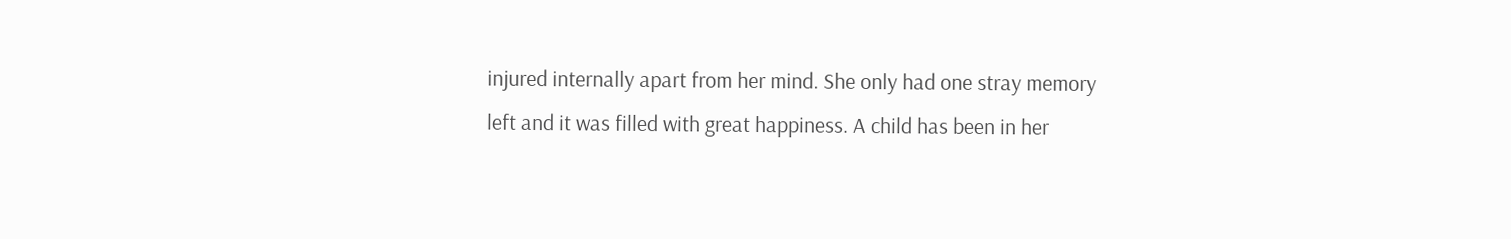injured internally apart from her mind. She only had one stray memory left and it was filled with great happiness. A child has been in her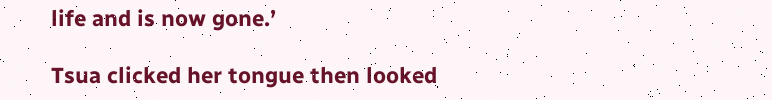life and is now gone.’

Tsua clicked her tongue then looked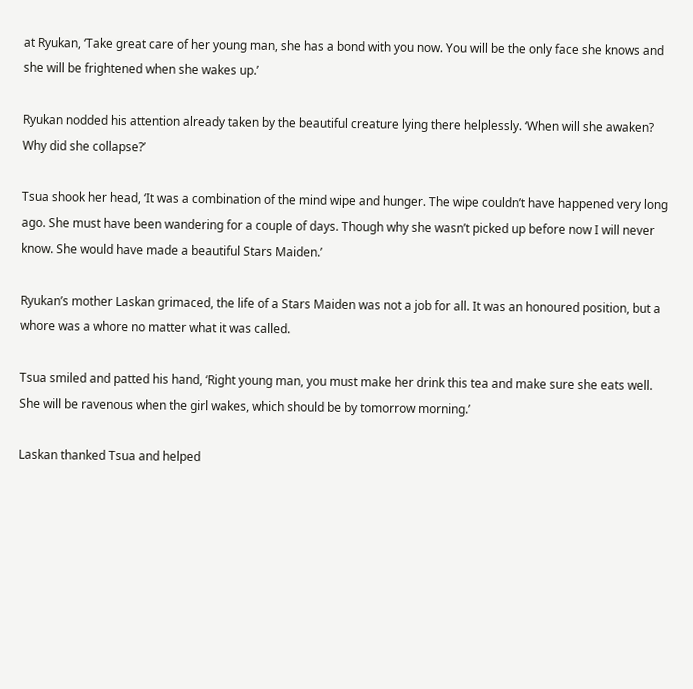at Ryukan, ‘Take great care of her young man, she has a bond with you now. You will be the only face she knows and she will be frightened when she wakes up.’

Ryukan nodded his attention already taken by the beautiful creature lying there helplessly. ‘When will she awaken? Why did she collapse?’

Tsua shook her head, ‘It was a combination of the mind wipe and hunger. The wipe couldn’t have happened very long ago. She must have been wandering for a couple of days. Though why she wasn’t picked up before now I will never know. She would have made a beautiful Stars Maiden.’

Ryukan’s mother Laskan grimaced, the life of a Stars Maiden was not a job for all. It was an honoured position, but a whore was a whore no matter what it was called.

Tsua smiled and patted his hand, ‘Right young man, you must make her drink this tea and make sure she eats well. She will be ravenous when the girl wakes, which should be by tomorrow morning.’

Laskan thanked Tsua and helped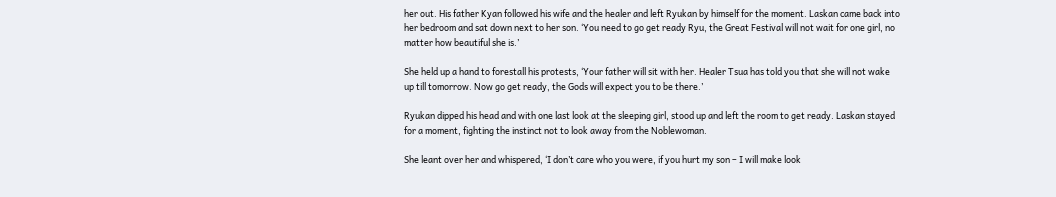her out. His father Kyan followed his wife and the healer and left Ryukan by himself for the moment. Laskan came back into her bedroom and sat down next to her son. ‘You need to go get ready Ryu, the Great Festival will not wait for one girl, no matter how beautiful she is.’

She held up a hand to forestall his protests, ‘Your father will sit with her. Healer Tsua has told you that she will not wake up till tomorrow. Now go get ready, the Gods will expect you to be there.’

Ryukan dipped his head and with one last look at the sleeping girl, stood up and left the room to get ready. Laskan stayed for a moment, fighting the instinct not to look away from the Noblewoman.

She leant over her and whispered, ‘I don’t care who you were, if you hurt my son – I will make look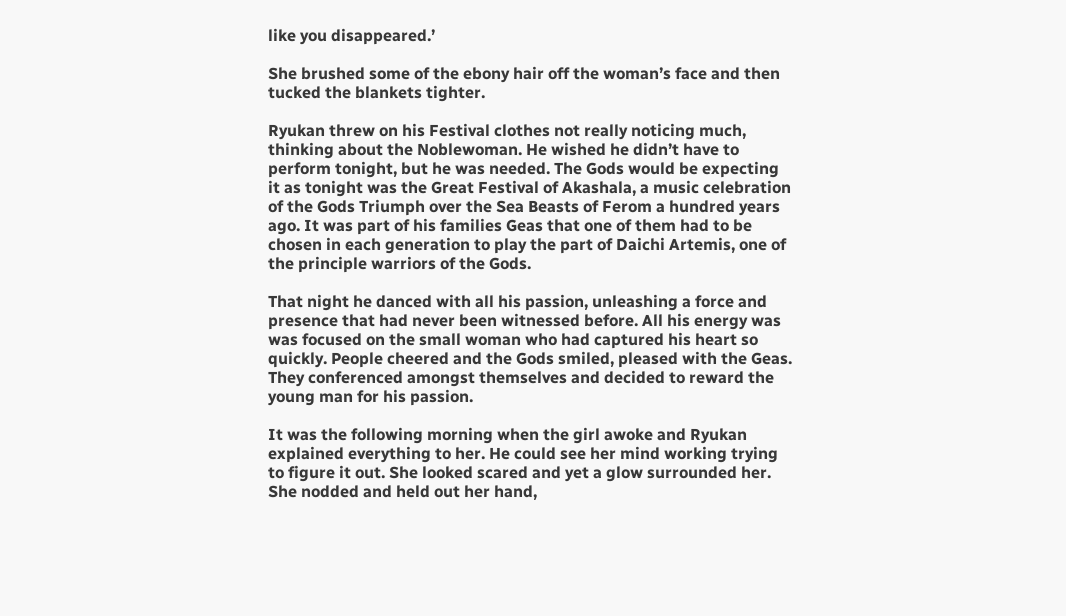like you disappeared.’

She brushed some of the ebony hair off the woman’s face and then tucked the blankets tighter.

Ryukan threw on his Festival clothes not really noticing much, thinking about the Noblewoman. He wished he didn’t have to perform tonight, but he was needed. The Gods would be expecting it as tonight was the Great Festival of Akashala, a music celebration of the Gods Triumph over the Sea Beasts of Ferom a hundred years ago. It was part of his families Geas that one of them had to be chosen in each generation to play the part of Daichi Artemis, one of the principle warriors of the Gods.

That night he danced with all his passion, unleashing a force and presence that had never been witnessed before. All his energy was was focused on the small woman who had captured his heart so quickly. People cheered and the Gods smiled, pleased with the Geas. They conferenced amongst themselves and decided to reward the young man for his passion.

It was the following morning when the girl awoke and Ryukan explained everything to her. He could see her mind working trying to figure it out. She looked scared and yet a glow surrounded her. She nodded and held out her hand,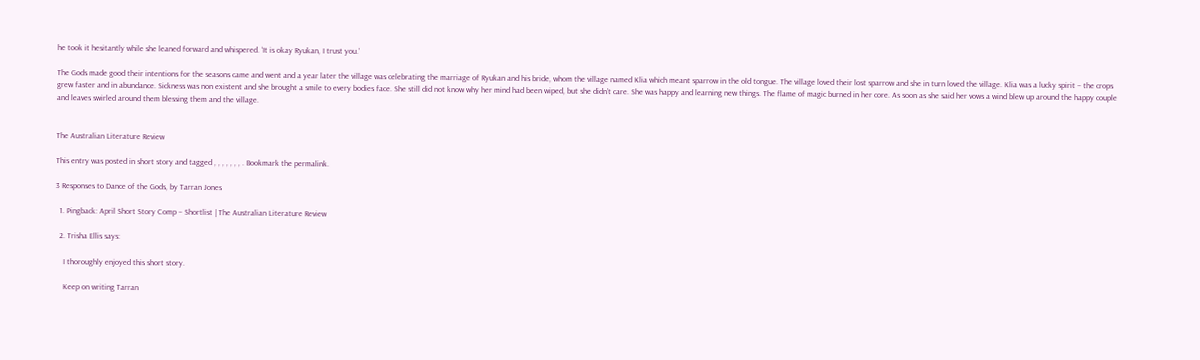he took it hesitantly while she leaned forward and whispered. ‘It is okay Ryukan, I trust you.’

The Gods made good their intentions for the seasons came and went and a year later the village was celebrating the marriage of Ryukan and his bride, whom the village named Klia which meant sparrow in the old tongue. The village loved their lost sparrow and she in turn loved the village. Klia was a lucky spirit – the crops grew faster and in abundance. Sickness was non existent and she brought a smile to every bodies face. She still did not know why her mind had been wiped, but she didn’t care. She was happy and learning new things. The flame of magic burned in her core. As soon as she said her vows a wind blew up around the happy couple and leaves swirled around them blessing them and the village.


The Australian Literature Review

This entry was posted in short story and tagged , , , , , , , . Bookmark the permalink.

3 Responses to Dance of the Gods, by Tarran Jones

  1. Pingback: April Short Story Comp – Shortlist | The Australian Literature Review

  2. Trisha Ellis says:

    I thoroughly enjoyed this short story.

    Keep on writing Tarran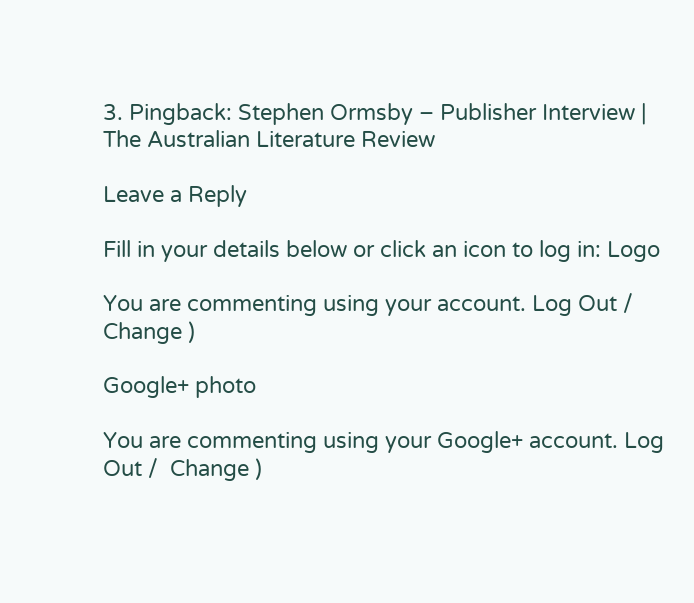3. Pingback: Stephen Ormsby – Publisher Interview | The Australian Literature Review

Leave a Reply

Fill in your details below or click an icon to log in: Logo

You are commenting using your account. Log Out /  Change )

Google+ photo

You are commenting using your Google+ account. Log Out /  Change )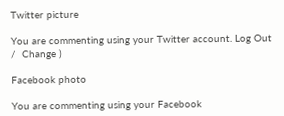Twitter picture

You are commenting using your Twitter account. Log Out /  Change )

Facebook photo

You are commenting using your Facebook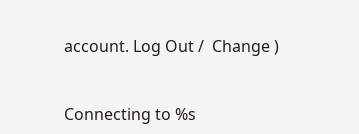account. Log Out /  Change )


Connecting to %s